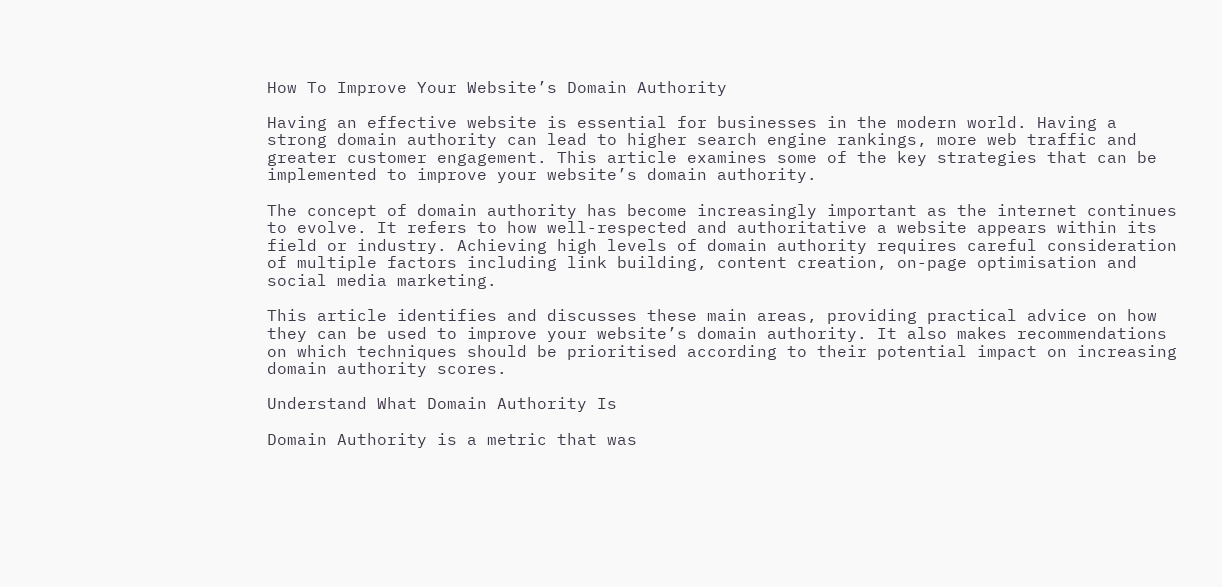How To Improve Your Website’s Domain Authority

Having an effective website is essential for businesses in the modern world. Having a strong domain authority can lead to higher search engine rankings, more web traffic and greater customer engagement. This article examines some of the key strategies that can be implemented to improve your website’s domain authority.

The concept of domain authority has become increasingly important as the internet continues to evolve. It refers to how well-respected and authoritative a website appears within its field or industry. Achieving high levels of domain authority requires careful consideration of multiple factors including link building, content creation, on-page optimisation and social media marketing.

This article identifies and discusses these main areas, providing practical advice on how they can be used to improve your website’s domain authority. It also makes recommendations on which techniques should be prioritised according to their potential impact on increasing domain authority scores.

Understand What Domain Authority Is

Domain Authority is a metric that was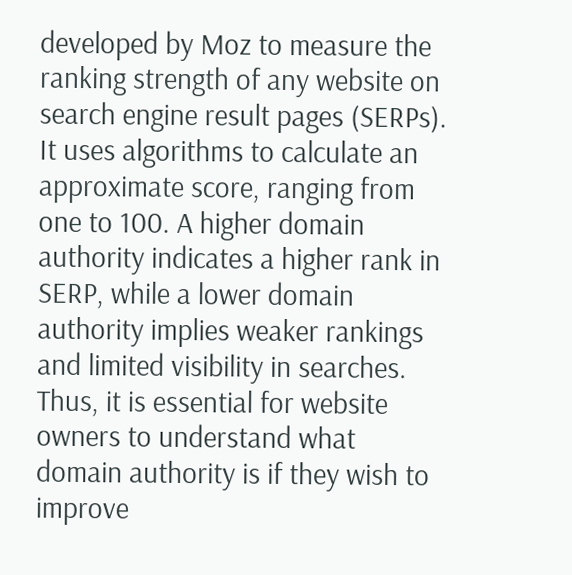developed by Moz to measure the ranking strength of any website on search engine result pages (SERPs). It uses algorithms to calculate an approximate score, ranging from one to 100. A higher domain authority indicates a higher rank in SERP, while a lower domain authority implies weaker rankings and limited visibility in searches. Thus, it is essential for website owners to understand what domain authority is if they wish to improve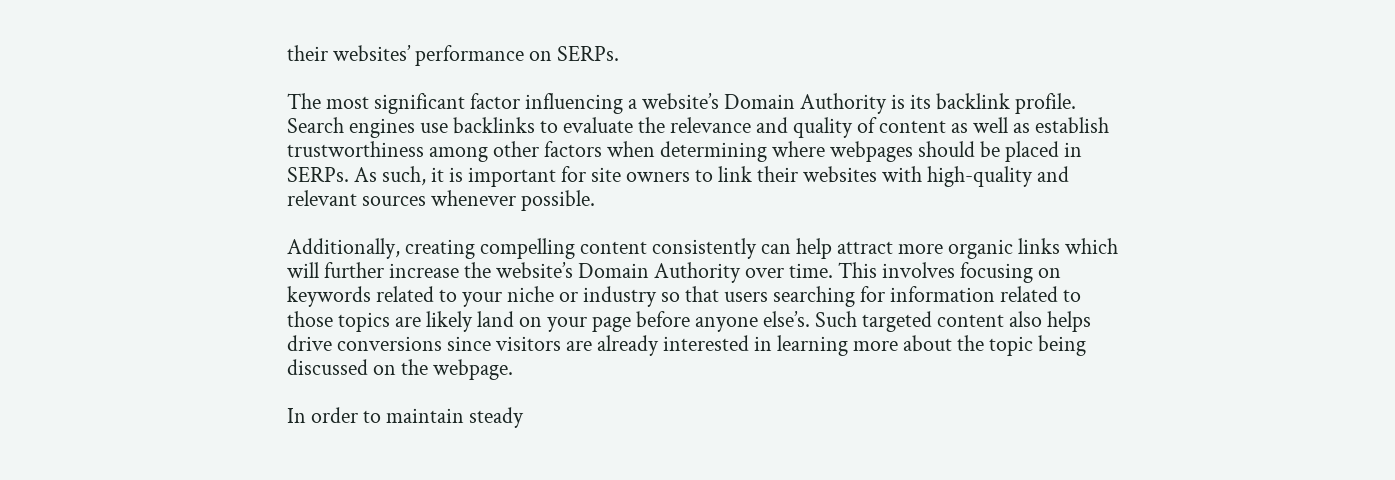their websites’ performance on SERPs.

The most significant factor influencing a website’s Domain Authority is its backlink profile. Search engines use backlinks to evaluate the relevance and quality of content as well as establish trustworthiness among other factors when determining where webpages should be placed in SERPs. As such, it is important for site owners to link their websites with high-quality and relevant sources whenever possible.

Additionally, creating compelling content consistently can help attract more organic links which will further increase the website’s Domain Authority over time. This involves focusing on keywords related to your niche or industry so that users searching for information related to those topics are likely land on your page before anyone else’s. Such targeted content also helps drive conversions since visitors are already interested in learning more about the topic being discussed on the webpage.

In order to maintain steady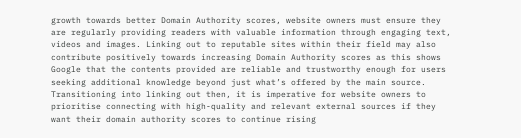growth towards better Domain Authority scores, website owners must ensure they are regularly providing readers with valuable information through engaging text, videos and images. Linking out to reputable sites within their field may also contribute positively towards increasing Domain Authority scores as this shows Google that the contents provided are reliable and trustworthy enough for users seeking additional knowledge beyond just what’s offered by the main source. Transitioning into linking out then, it is imperative for website owners to prioritise connecting with high-quality and relevant external sources if they want their domain authority scores to continue rising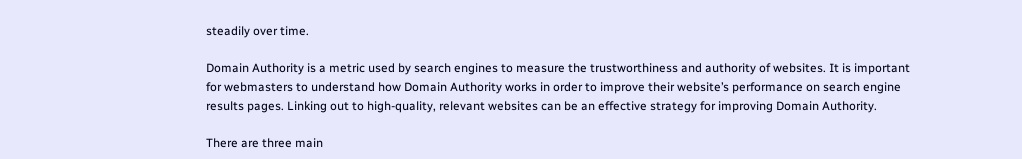steadily over time.

Domain Authority is a metric used by search engines to measure the trustworthiness and authority of websites. It is important for webmasters to understand how Domain Authority works in order to improve their website’s performance on search engine results pages. Linking out to high-quality, relevant websites can be an effective strategy for improving Domain Authority.

There are three main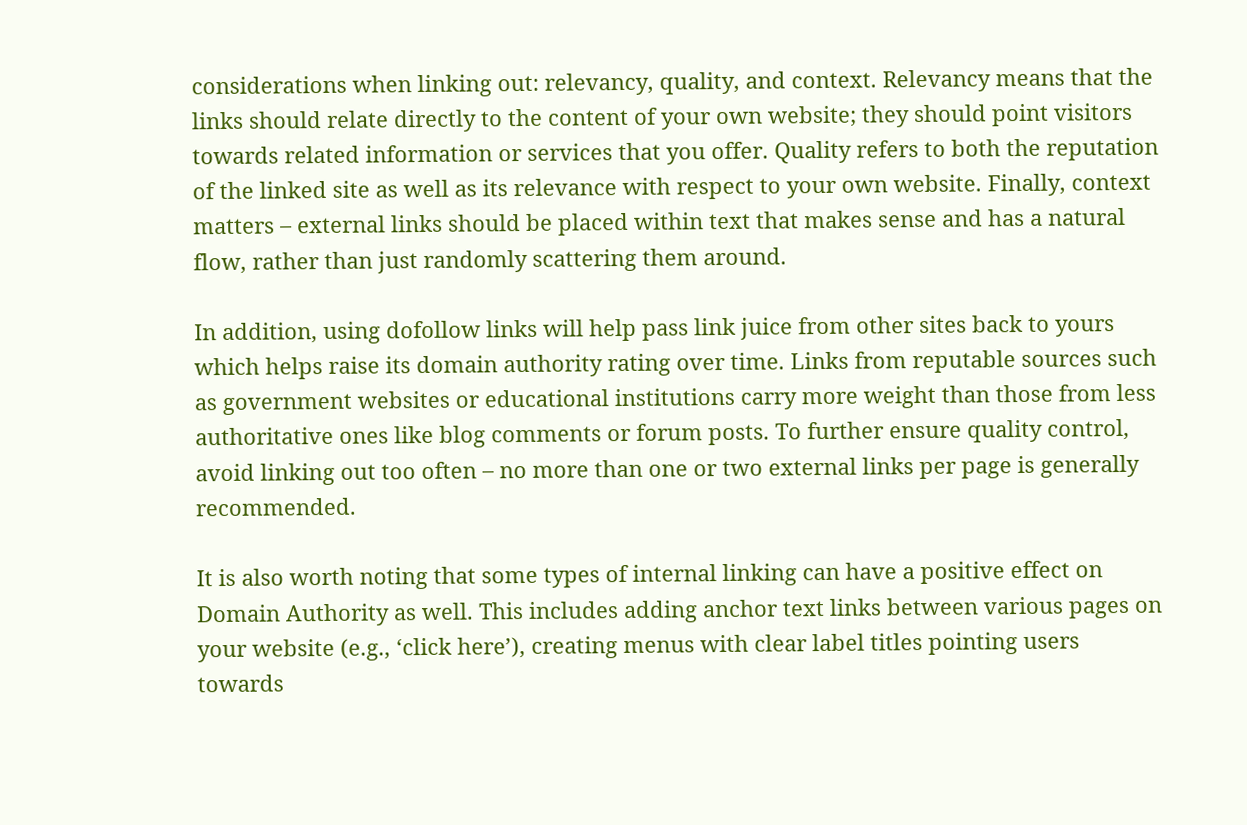considerations when linking out: relevancy, quality, and context. Relevancy means that the links should relate directly to the content of your own website; they should point visitors towards related information or services that you offer. Quality refers to both the reputation of the linked site as well as its relevance with respect to your own website. Finally, context matters – external links should be placed within text that makes sense and has a natural flow, rather than just randomly scattering them around.

In addition, using dofollow links will help pass link juice from other sites back to yours which helps raise its domain authority rating over time. Links from reputable sources such as government websites or educational institutions carry more weight than those from less authoritative ones like blog comments or forum posts. To further ensure quality control, avoid linking out too often – no more than one or two external links per page is generally recommended.

It is also worth noting that some types of internal linking can have a positive effect on Domain Authority as well. This includes adding anchor text links between various pages on your website (e.g., ‘click here’), creating menus with clear label titles pointing users towards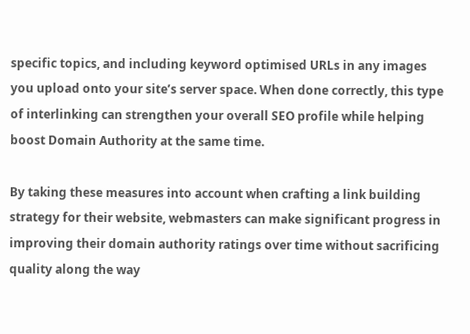specific topics, and including keyword optimised URLs in any images you upload onto your site’s server space. When done correctly, this type of interlinking can strengthen your overall SEO profile while helping boost Domain Authority at the same time.

By taking these measures into account when crafting a link building strategy for their website, webmasters can make significant progress in improving their domain authority ratings over time without sacrificing quality along the way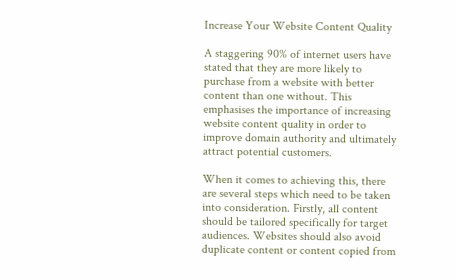Increase Your Website Content Quality

A staggering 90% of internet users have stated that they are more likely to purchase from a website with better content than one without. This emphasises the importance of increasing website content quality in order to improve domain authority and ultimately attract potential customers.

When it comes to achieving this, there are several steps which need to be taken into consideration. Firstly, all content should be tailored specifically for target audiences. Websites should also avoid duplicate content or content copied from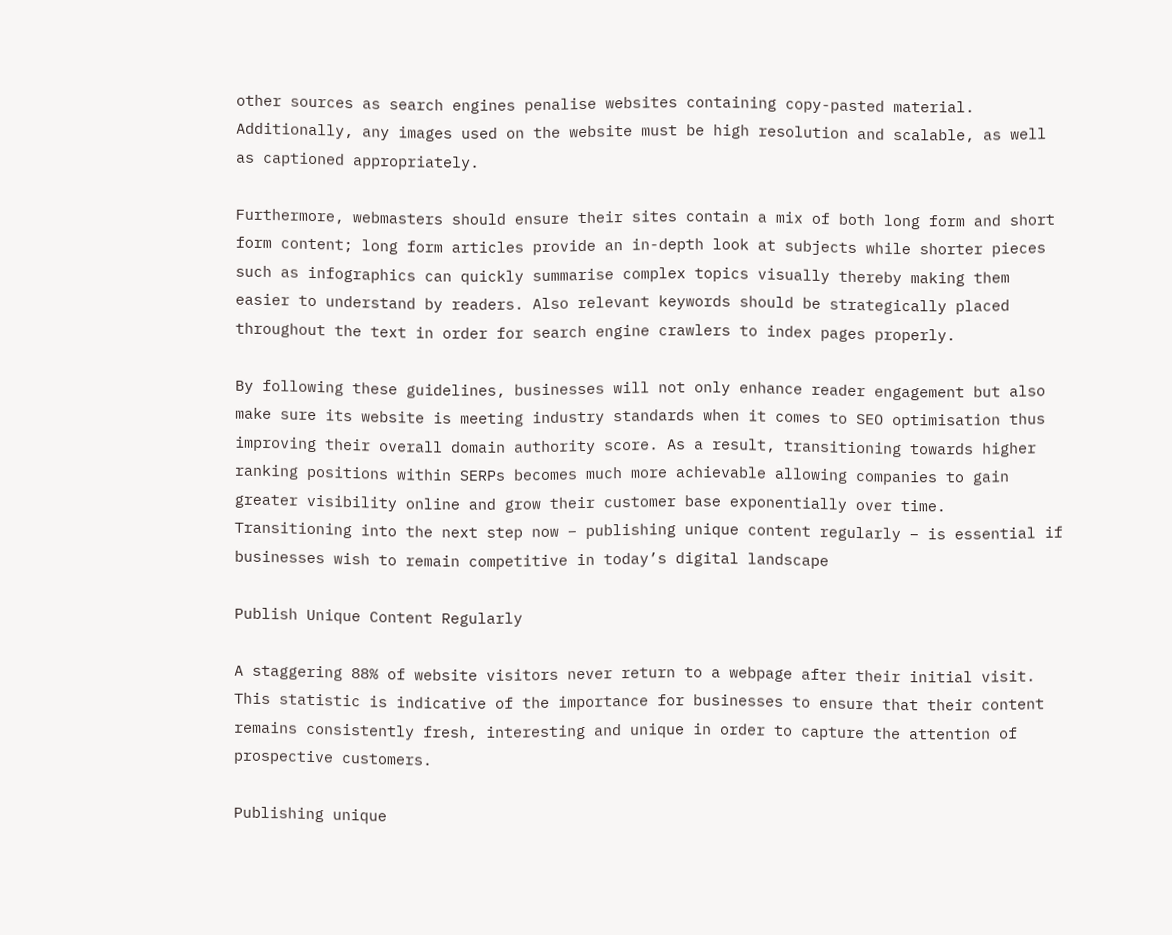other sources as search engines penalise websites containing copy-pasted material. Additionally, any images used on the website must be high resolution and scalable, as well as captioned appropriately.

Furthermore, webmasters should ensure their sites contain a mix of both long form and short form content; long form articles provide an in-depth look at subjects while shorter pieces such as infographics can quickly summarise complex topics visually thereby making them easier to understand by readers. Also relevant keywords should be strategically placed throughout the text in order for search engine crawlers to index pages properly.

By following these guidelines, businesses will not only enhance reader engagement but also make sure its website is meeting industry standards when it comes to SEO optimisation thus improving their overall domain authority score. As a result, transitioning towards higher ranking positions within SERPs becomes much more achievable allowing companies to gain greater visibility online and grow their customer base exponentially over time. Transitioning into the next step now – publishing unique content regularly – is essential if businesses wish to remain competitive in today’s digital landscape

Publish Unique Content Regularly

A staggering 88% of website visitors never return to a webpage after their initial visit. This statistic is indicative of the importance for businesses to ensure that their content remains consistently fresh, interesting and unique in order to capture the attention of prospective customers.

Publishing unique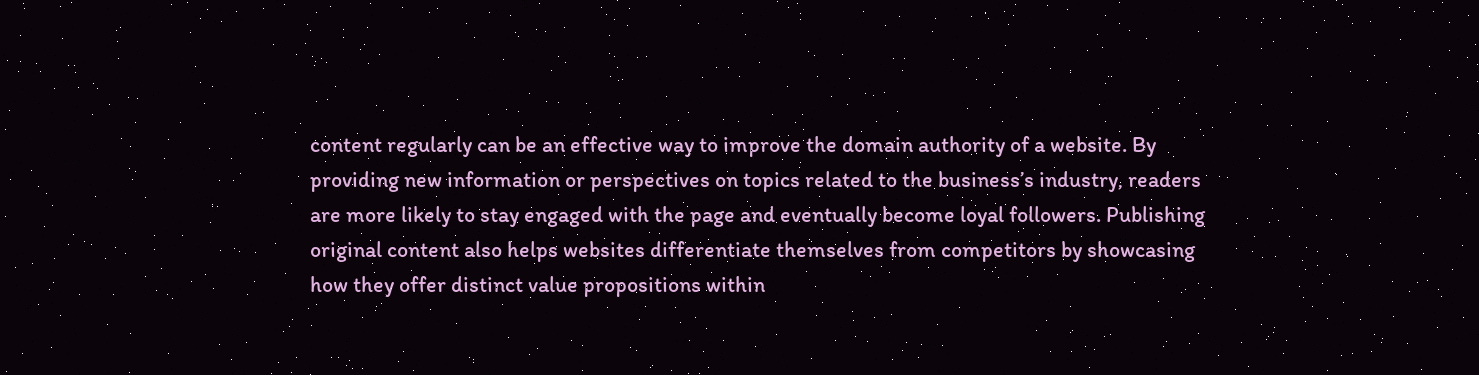content regularly can be an effective way to improve the domain authority of a website. By providing new information or perspectives on topics related to the business’s industry, readers are more likely to stay engaged with the page and eventually become loyal followers. Publishing original content also helps websites differentiate themselves from competitors by showcasing how they offer distinct value propositions within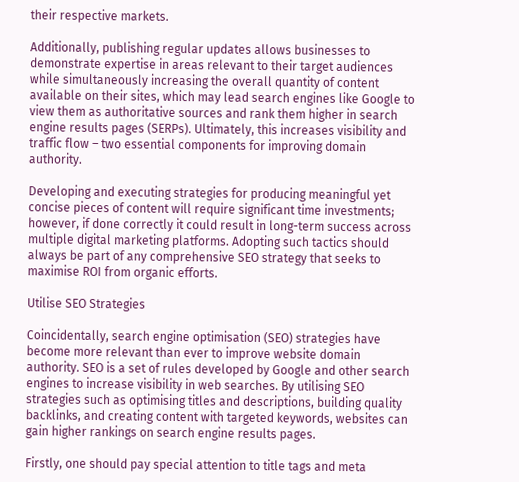their respective markets.

Additionally, publishing regular updates allows businesses to demonstrate expertise in areas relevant to their target audiences while simultaneously increasing the overall quantity of content available on their sites, which may lead search engines like Google to view them as authoritative sources and rank them higher in search engine results pages (SERPs). Ultimately, this increases visibility and traffic flow – two essential components for improving domain authority.

Developing and executing strategies for producing meaningful yet concise pieces of content will require significant time investments; however, if done correctly it could result in long-term success across multiple digital marketing platforms. Adopting such tactics should always be part of any comprehensive SEO strategy that seeks to maximise ROI from organic efforts.

Utilise SEO Strategies

Coincidentally, search engine optimisation (SEO) strategies have become more relevant than ever to improve website domain authority. SEO is a set of rules developed by Google and other search engines to increase visibility in web searches. By utilising SEO strategies such as optimising titles and descriptions, building quality backlinks, and creating content with targeted keywords, websites can gain higher rankings on search engine results pages.

Firstly, one should pay special attention to title tags and meta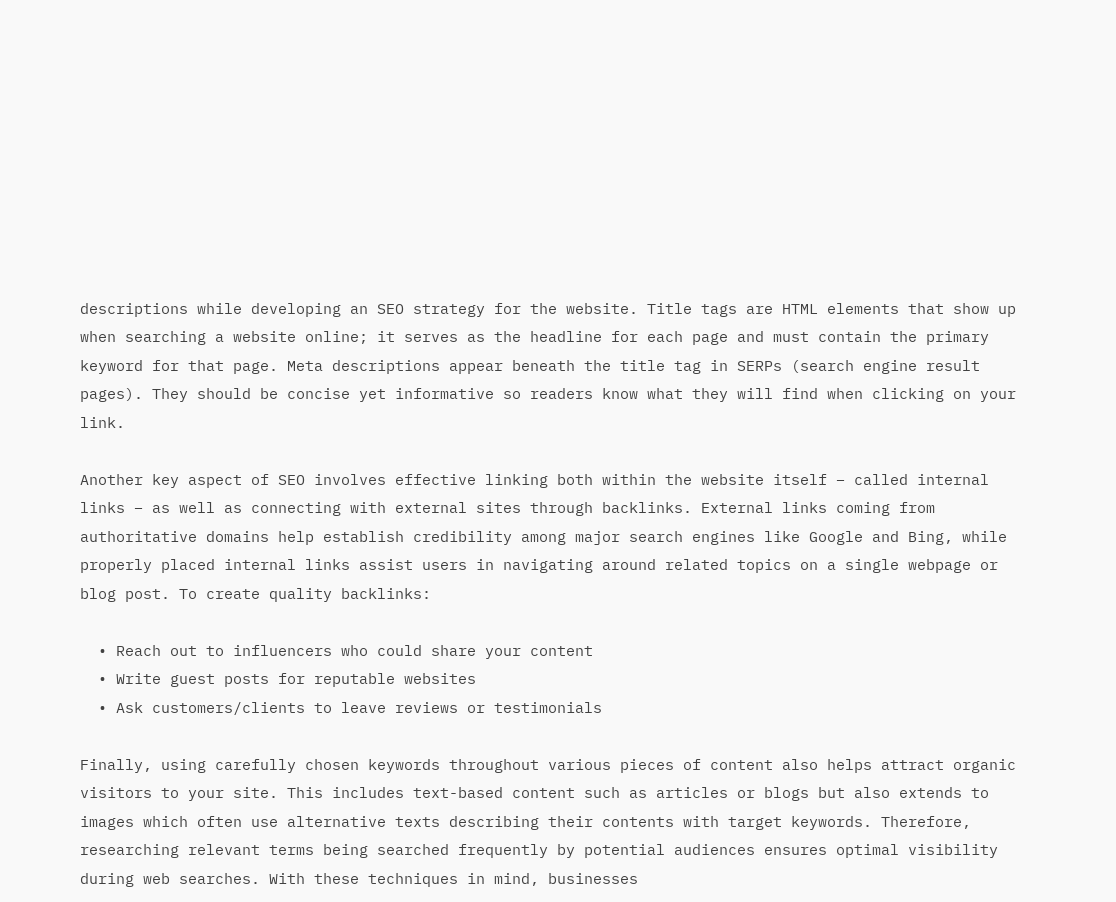descriptions while developing an SEO strategy for the website. Title tags are HTML elements that show up when searching a website online; it serves as the headline for each page and must contain the primary keyword for that page. Meta descriptions appear beneath the title tag in SERPs (search engine result pages). They should be concise yet informative so readers know what they will find when clicking on your link.

Another key aspect of SEO involves effective linking both within the website itself – called internal links – as well as connecting with external sites through backlinks. External links coming from authoritative domains help establish credibility among major search engines like Google and Bing, while properly placed internal links assist users in navigating around related topics on a single webpage or blog post. To create quality backlinks:

  • Reach out to influencers who could share your content
  • Write guest posts for reputable websites
  • Ask customers/clients to leave reviews or testimonials

Finally, using carefully chosen keywords throughout various pieces of content also helps attract organic visitors to your site. This includes text-based content such as articles or blogs but also extends to images which often use alternative texts describing their contents with target keywords. Therefore, researching relevant terms being searched frequently by potential audiences ensures optimal visibility during web searches. With these techniques in mind, businesses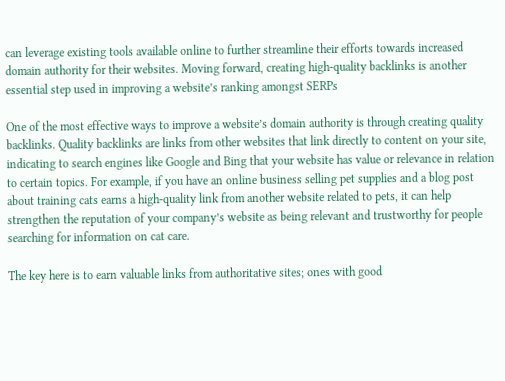can leverage existing tools available online to further streamline their efforts towards increased domain authority for their websites. Moving forward, creating high-quality backlinks is another essential step used in improving a website’s ranking amongst SERPs

One of the most effective ways to improve a website’s domain authority is through creating quality backlinks. Quality backlinks are links from other websites that link directly to content on your site, indicating to search engines like Google and Bing that your website has value or relevance in relation to certain topics. For example, if you have an online business selling pet supplies and a blog post about training cats earns a high-quality link from another website related to pets, it can help strengthen the reputation of your company’s website as being relevant and trustworthy for people searching for information on cat care.

The key here is to earn valuable links from authoritative sites; ones with good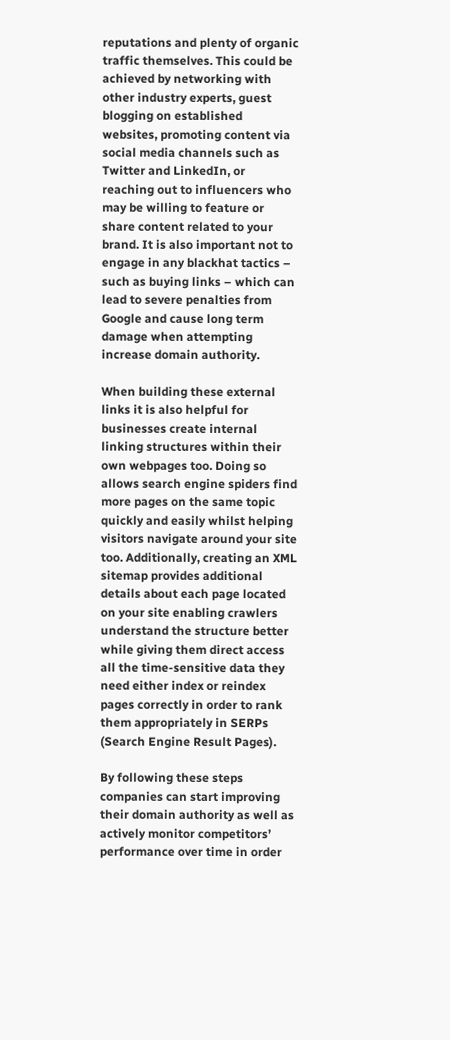reputations and plenty of organic traffic themselves. This could be achieved by networking with other industry experts, guest blogging on established websites, promoting content via social media channels such as Twitter and LinkedIn, or reaching out to influencers who may be willing to feature or share content related to your brand. It is also important not to engage in any blackhat tactics – such as buying links – which can lead to severe penalties from Google and cause long term damage when attempting increase domain authority.

When building these external links it is also helpful for businesses create internal linking structures within their own webpages too. Doing so allows search engine spiders find more pages on the same topic quickly and easily whilst helping visitors navigate around your site too. Additionally, creating an XML sitemap provides additional details about each page located on your site enabling crawlers understand the structure better while giving them direct access all the time-sensitive data they need either index or reindex pages correctly in order to rank them appropriately in SERPs (Search Engine Result Pages).

By following these steps companies can start improving their domain authority as well as actively monitor competitors’ performance over time in order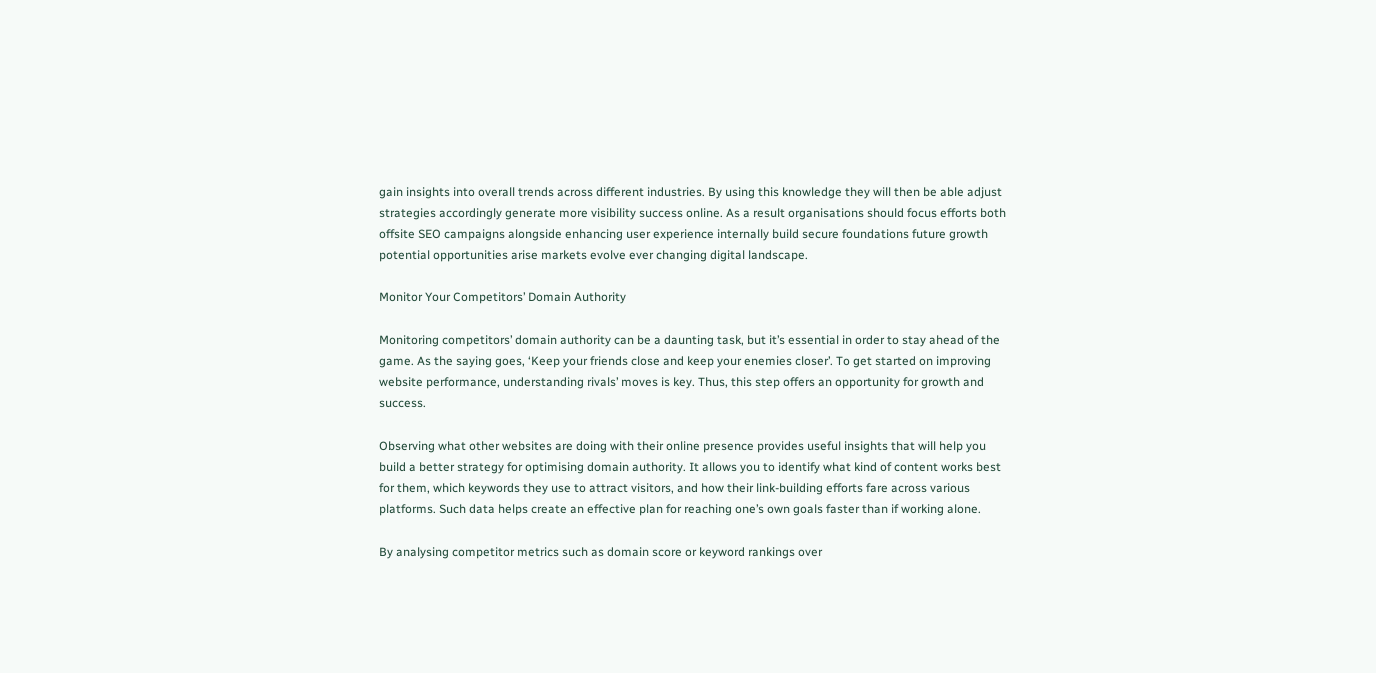gain insights into overall trends across different industries. By using this knowledge they will then be able adjust strategies accordingly generate more visibility success online. As a result organisations should focus efforts both offsite SEO campaigns alongside enhancing user experience internally build secure foundations future growth potential opportunities arise markets evolve ever changing digital landscape.

Monitor Your Competitors’ Domain Authority

Monitoring competitors’ domain authority can be a daunting task, but it’s essential in order to stay ahead of the game. As the saying goes, ‘Keep your friends close and keep your enemies closer’. To get started on improving website performance, understanding rivals’ moves is key. Thus, this step offers an opportunity for growth and success.

Observing what other websites are doing with their online presence provides useful insights that will help you build a better strategy for optimising domain authority. It allows you to identify what kind of content works best for them, which keywords they use to attract visitors, and how their link-building efforts fare across various platforms. Such data helps create an effective plan for reaching one’s own goals faster than if working alone.

By analysing competitor metrics such as domain score or keyword rankings over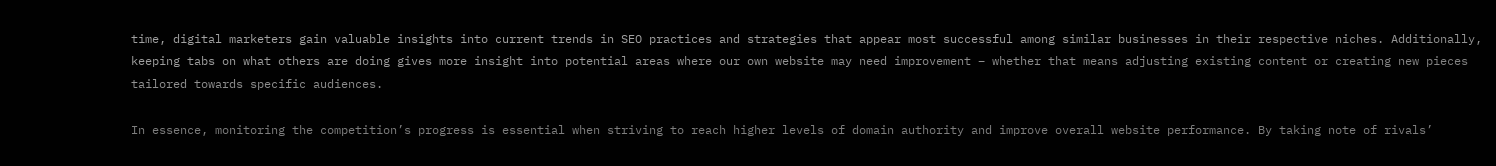time, digital marketers gain valuable insights into current trends in SEO practices and strategies that appear most successful among similar businesses in their respective niches. Additionally, keeping tabs on what others are doing gives more insight into potential areas where our own website may need improvement – whether that means adjusting existing content or creating new pieces tailored towards specific audiences.

In essence, monitoring the competition’s progress is essential when striving to reach higher levels of domain authority and improve overall website performance. By taking note of rivals’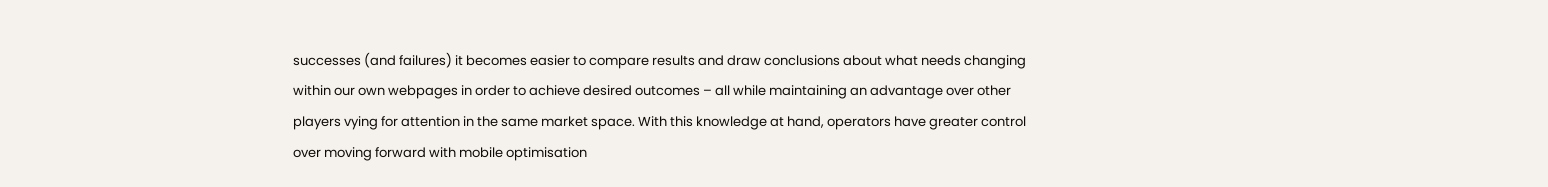successes (and failures) it becomes easier to compare results and draw conclusions about what needs changing within our own webpages in order to achieve desired outcomes – all while maintaining an advantage over other players vying for attention in the same market space. With this knowledge at hand, operators have greater control over moving forward with mobile optimisation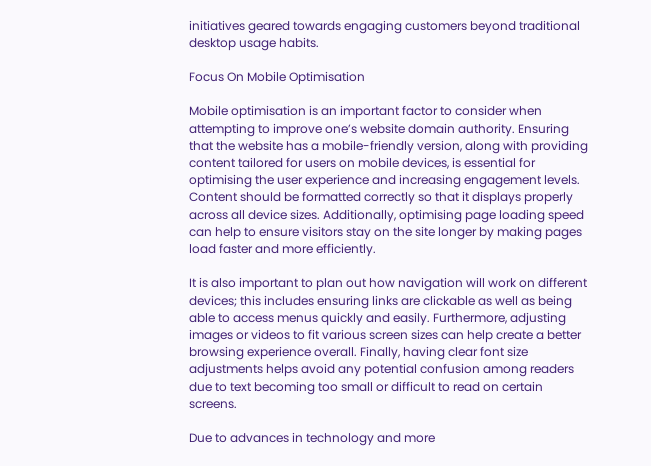initiatives geared towards engaging customers beyond traditional desktop usage habits.

Focus On Mobile Optimisation

Mobile optimisation is an important factor to consider when attempting to improve one’s website domain authority. Ensuring that the website has a mobile-friendly version, along with providing content tailored for users on mobile devices, is essential for optimising the user experience and increasing engagement levels. Content should be formatted correctly so that it displays properly across all device sizes. Additionally, optimising page loading speed can help to ensure visitors stay on the site longer by making pages load faster and more efficiently.

It is also important to plan out how navigation will work on different devices; this includes ensuring links are clickable as well as being able to access menus quickly and easily. Furthermore, adjusting images or videos to fit various screen sizes can help create a better browsing experience overall. Finally, having clear font size adjustments helps avoid any potential confusion among readers due to text becoming too small or difficult to read on certain screens.

Due to advances in technology and more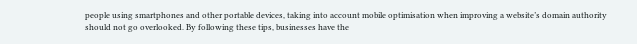people using smartphones and other portable devices, taking into account mobile optimisation when improving a website’s domain authority should not go overlooked. By following these tips, businesses have the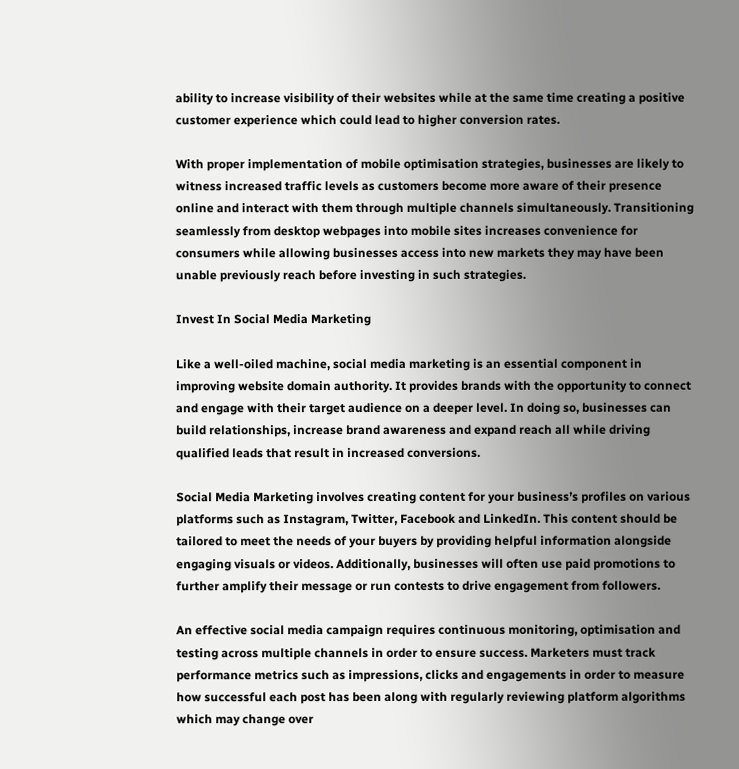ability to increase visibility of their websites while at the same time creating a positive customer experience which could lead to higher conversion rates.

With proper implementation of mobile optimisation strategies, businesses are likely to witness increased traffic levels as customers become more aware of their presence online and interact with them through multiple channels simultaneously. Transitioning seamlessly from desktop webpages into mobile sites increases convenience for consumers while allowing businesses access into new markets they may have been unable previously reach before investing in such strategies.

Invest In Social Media Marketing

Like a well-oiled machine, social media marketing is an essential component in improving website domain authority. It provides brands with the opportunity to connect and engage with their target audience on a deeper level. In doing so, businesses can build relationships, increase brand awareness and expand reach all while driving qualified leads that result in increased conversions.

Social Media Marketing involves creating content for your business’s profiles on various platforms such as Instagram, Twitter, Facebook and LinkedIn. This content should be tailored to meet the needs of your buyers by providing helpful information alongside engaging visuals or videos. Additionally, businesses will often use paid promotions to further amplify their message or run contests to drive engagement from followers.

An effective social media campaign requires continuous monitoring, optimisation and testing across multiple channels in order to ensure success. Marketers must track performance metrics such as impressions, clicks and engagements in order to measure how successful each post has been along with regularly reviewing platform algorithms which may change over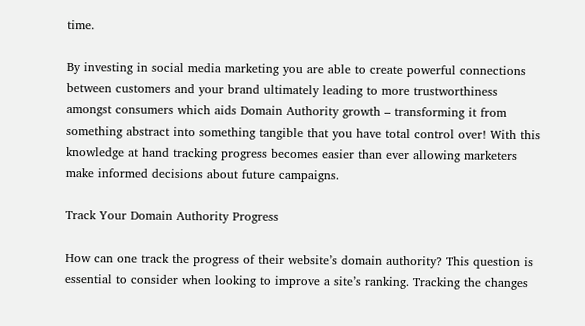time.

By investing in social media marketing you are able to create powerful connections between customers and your brand ultimately leading to more trustworthiness amongst consumers which aids Domain Authority growth – transforming it from something abstract into something tangible that you have total control over! With this knowledge at hand tracking progress becomes easier than ever allowing marketers make informed decisions about future campaigns.

Track Your Domain Authority Progress

How can one track the progress of their website’s domain authority? This question is essential to consider when looking to improve a site’s ranking. Tracking the changes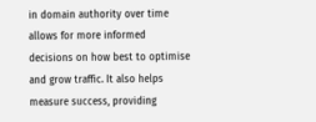in domain authority over time allows for more informed decisions on how best to optimise and grow traffic. It also helps measure success, providing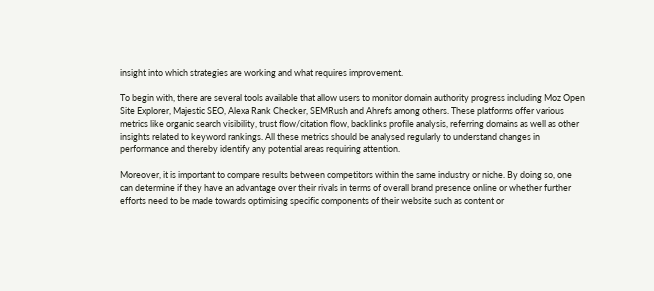insight into which strategies are working and what requires improvement.

To begin with, there are several tools available that allow users to monitor domain authority progress including Moz Open Site Explorer, Majestic SEO, Alexa Rank Checker, SEMRush and Ahrefs among others. These platforms offer various metrics like organic search visibility, trust flow/citation flow, backlinks profile analysis, referring domains as well as other insights related to keyword rankings. All these metrics should be analysed regularly to understand changes in performance and thereby identify any potential areas requiring attention.

Moreover, it is important to compare results between competitors within the same industry or niche. By doing so, one can determine if they have an advantage over their rivals in terms of overall brand presence online or whether further efforts need to be made towards optimising specific components of their website such as content or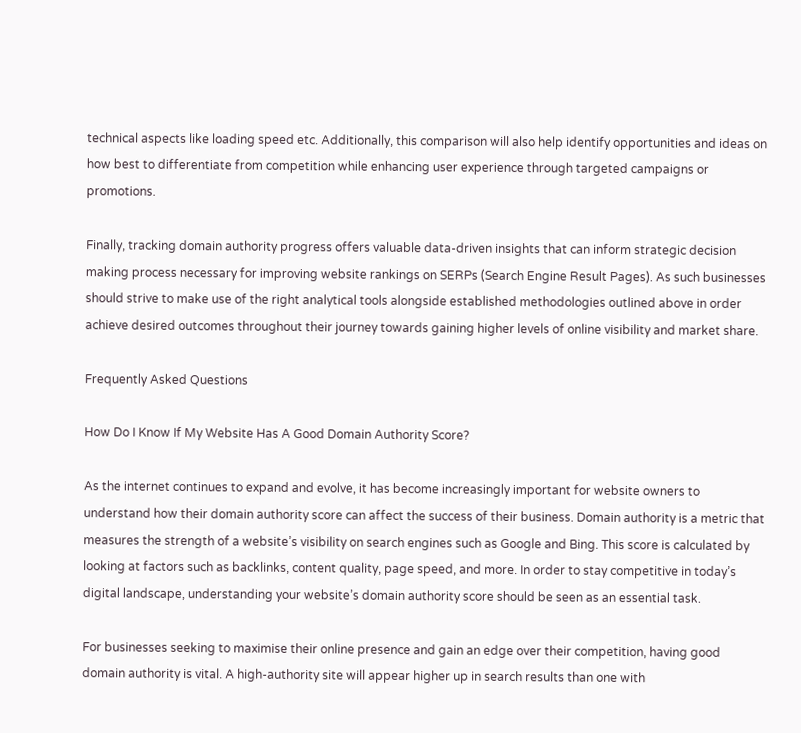technical aspects like loading speed etc. Additionally, this comparison will also help identify opportunities and ideas on how best to differentiate from competition while enhancing user experience through targeted campaigns or promotions.

Finally, tracking domain authority progress offers valuable data-driven insights that can inform strategic decision making process necessary for improving website rankings on SERPs (Search Engine Result Pages). As such businesses should strive to make use of the right analytical tools alongside established methodologies outlined above in order achieve desired outcomes throughout their journey towards gaining higher levels of online visibility and market share.

Frequently Asked Questions

How Do I Know If My Website Has A Good Domain Authority Score?

As the internet continues to expand and evolve, it has become increasingly important for website owners to understand how their domain authority score can affect the success of their business. Domain authority is a metric that measures the strength of a website’s visibility on search engines such as Google and Bing. This score is calculated by looking at factors such as backlinks, content quality, page speed, and more. In order to stay competitive in today’s digital landscape, understanding your website’s domain authority score should be seen as an essential task.

For businesses seeking to maximise their online presence and gain an edge over their competition, having good domain authority is vital. A high-authority site will appear higher up in search results than one with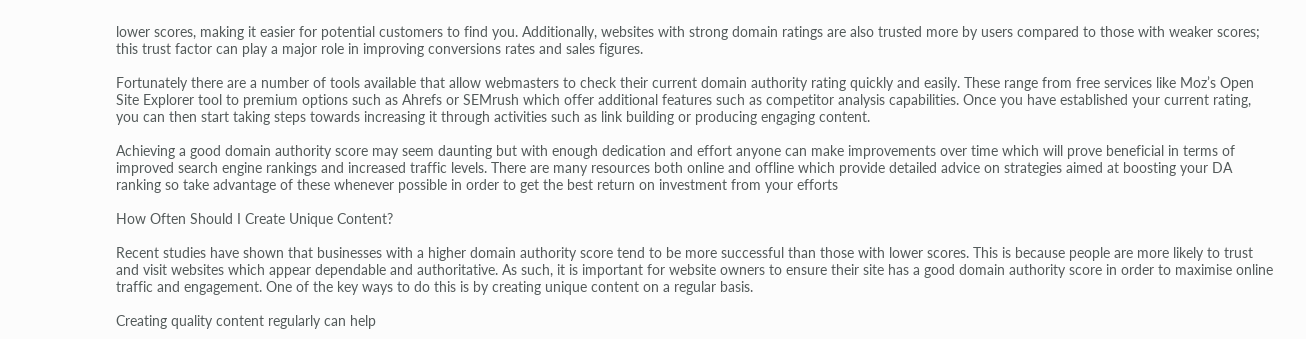lower scores, making it easier for potential customers to find you. Additionally, websites with strong domain ratings are also trusted more by users compared to those with weaker scores; this trust factor can play a major role in improving conversions rates and sales figures.

Fortunately there are a number of tools available that allow webmasters to check their current domain authority rating quickly and easily. These range from free services like Moz’s Open Site Explorer tool to premium options such as Ahrefs or SEMrush which offer additional features such as competitor analysis capabilities. Once you have established your current rating, you can then start taking steps towards increasing it through activities such as link building or producing engaging content.

Achieving a good domain authority score may seem daunting but with enough dedication and effort anyone can make improvements over time which will prove beneficial in terms of improved search engine rankings and increased traffic levels. There are many resources both online and offline which provide detailed advice on strategies aimed at boosting your DA ranking so take advantage of these whenever possible in order to get the best return on investment from your efforts

How Often Should I Create Unique Content?

Recent studies have shown that businesses with a higher domain authority score tend to be more successful than those with lower scores. This is because people are more likely to trust and visit websites which appear dependable and authoritative. As such, it is important for website owners to ensure their site has a good domain authority score in order to maximise online traffic and engagement. One of the key ways to do this is by creating unique content on a regular basis.

Creating quality content regularly can help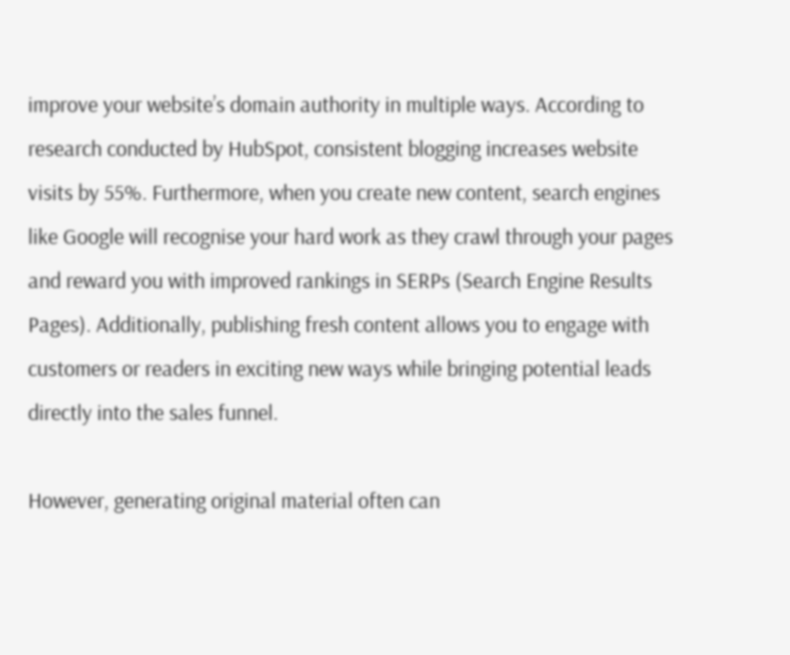improve your website’s domain authority in multiple ways. According to research conducted by HubSpot, consistent blogging increases website visits by 55%. Furthermore, when you create new content, search engines like Google will recognise your hard work as they crawl through your pages and reward you with improved rankings in SERPs (Search Engine Results Pages). Additionally, publishing fresh content allows you to engage with customers or readers in exciting new ways while bringing potential leads directly into the sales funnel.

However, generating original material often can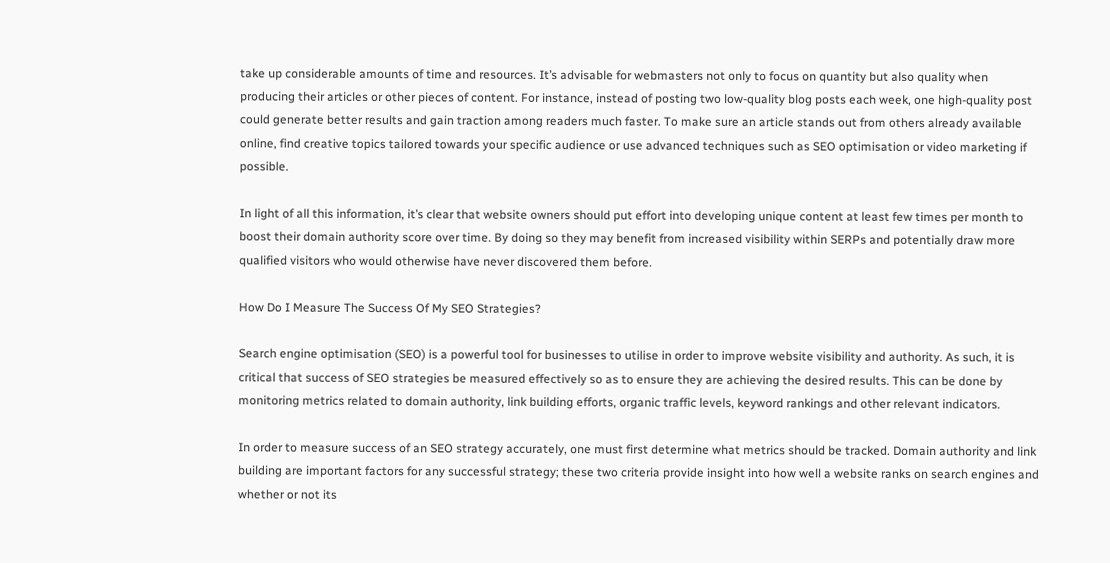take up considerable amounts of time and resources. It’s advisable for webmasters not only to focus on quantity but also quality when producing their articles or other pieces of content. For instance, instead of posting two low-quality blog posts each week, one high-quality post could generate better results and gain traction among readers much faster. To make sure an article stands out from others already available online, find creative topics tailored towards your specific audience or use advanced techniques such as SEO optimisation or video marketing if possible.

In light of all this information, it’s clear that website owners should put effort into developing unique content at least few times per month to boost their domain authority score over time. By doing so they may benefit from increased visibility within SERPs and potentially draw more qualified visitors who would otherwise have never discovered them before.

How Do I Measure The Success Of My SEO Strategies?

Search engine optimisation (SEO) is a powerful tool for businesses to utilise in order to improve website visibility and authority. As such, it is critical that success of SEO strategies be measured effectively so as to ensure they are achieving the desired results. This can be done by monitoring metrics related to domain authority, link building efforts, organic traffic levels, keyword rankings and other relevant indicators.

In order to measure success of an SEO strategy accurately, one must first determine what metrics should be tracked. Domain authority and link building are important factors for any successful strategy; these two criteria provide insight into how well a website ranks on search engines and whether or not its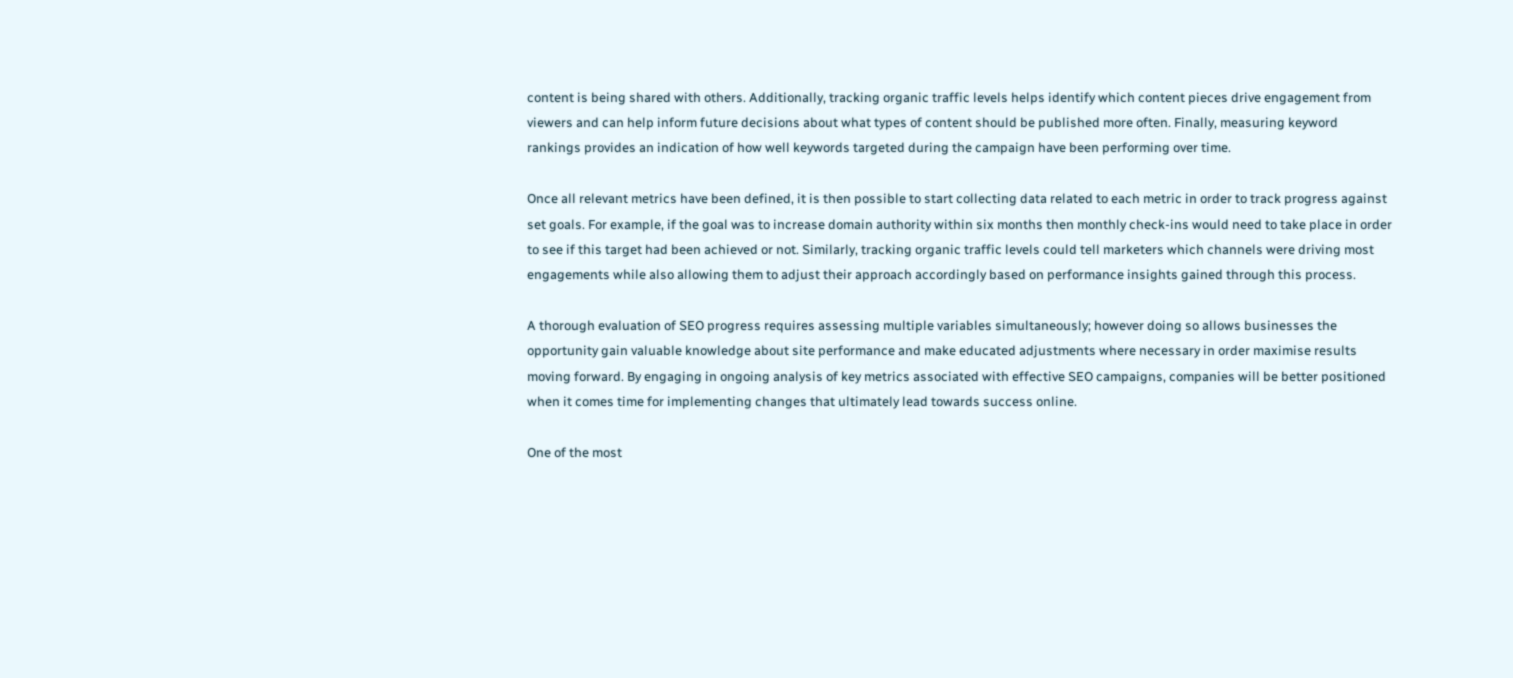content is being shared with others. Additionally, tracking organic traffic levels helps identify which content pieces drive engagement from viewers and can help inform future decisions about what types of content should be published more often. Finally, measuring keyword rankings provides an indication of how well keywords targeted during the campaign have been performing over time.

Once all relevant metrics have been defined, it is then possible to start collecting data related to each metric in order to track progress against set goals. For example, if the goal was to increase domain authority within six months then monthly check-ins would need to take place in order to see if this target had been achieved or not. Similarly, tracking organic traffic levels could tell marketers which channels were driving most engagements while also allowing them to adjust their approach accordingly based on performance insights gained through this process.

A thorough evaluation of SEO progress requires assessing multiple variables simultaneously; however doing so allows businesses the opportunity gain valuable knowledge about site performance and make educated adjustments where necessary in order maximise results moving forward. By engaging in ongoing analysis of key metrics associated with effective SEO campaigns, companies will be better positioned when it comes time for implementing changes that ultimately lead towards success online.

One of the most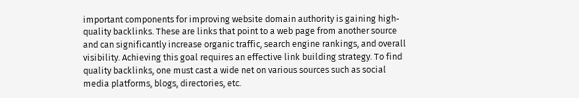important components for improving website domain authority is gaining high-quality backlinks. These are links that point to a web page from another source and can significantly increase organic traffic, search engine rankings, and overall visibility. Achieving this goal requires an effective link building strategy. To find quality backlinks, one must cast a wide net on various sources such as social media platforms, blogs, directories, etc.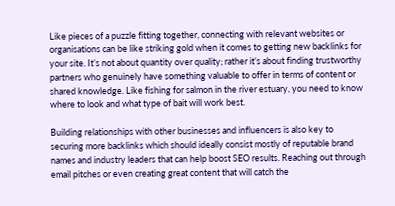Like pieces of a puzzle fitting together, connecting with relevant websites or organisations can be like striking gold when it comes to getting new backlinks for your site. It’s not about quantity over quality; rather it’s about finding trustworthy partners who genuinely have something valuable to offer in terms of content or shared knowledge. Like fishing for salmon in the river estuary, you need to know where to look and what type of bait will work best.

Building relationships with other businesses and influencers is also key to securing more backlinks which should ideally consist mostly of reputable brand names and industry leaders that can help boost SEO results. Reaching out through email pitches or even creating great content that will catch the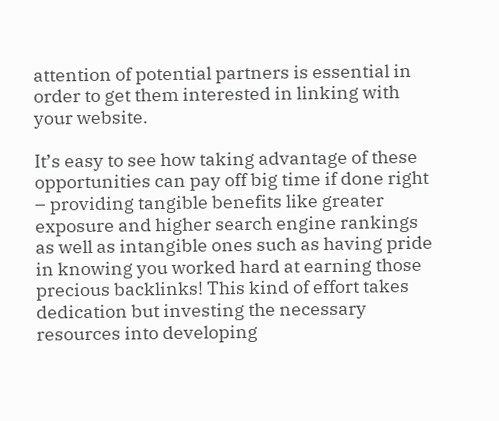attention of potential partners is essential in order to get them interested in linking with your website.

It’s easy to see how taking advantage of these opportunities can pay off big time if done right – providing tangible benefits like greater exposure and higher search engine rankings as well as intangible ones such as having pride in knowing you worked hard at earning those precious backlinks! This kind of effort takes dedication but investing the necessary resources into developing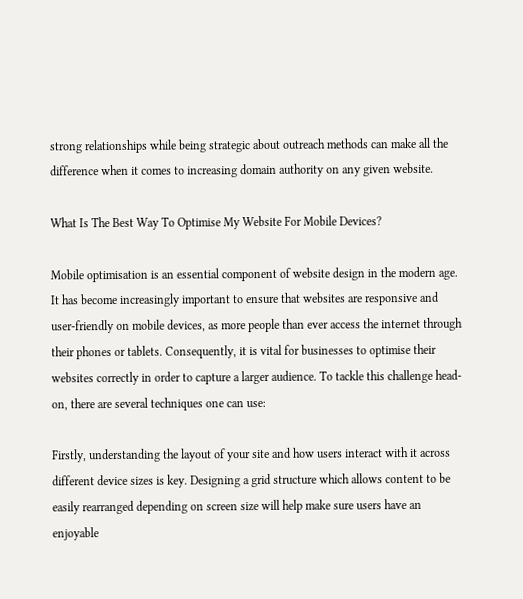strong relationships while being strategic about outreach methods can make all the difference when it comes to increasing domain authority on any given website.

What Is The Best Way To Optimise My Website For Mobile Devices?

Mobile optimisation is an essential component of website design in the modern age. It has become increasingly important to ensure that websites are responsive and user-friendly on mobile devices, as more people than ever access the internet through their phones or tablets. Consequently, it is vital for businesses to optimise their websites correctly in order to capture a larger audience. To tackle this challenge head-on, there are several techniques one can use:

Firstly, understanding the layout of your site and how users interact with it across different device sizes is key. Designing a grid structure which allows content to be easily rearranged depending on screen size will help make sure users have an enjoyable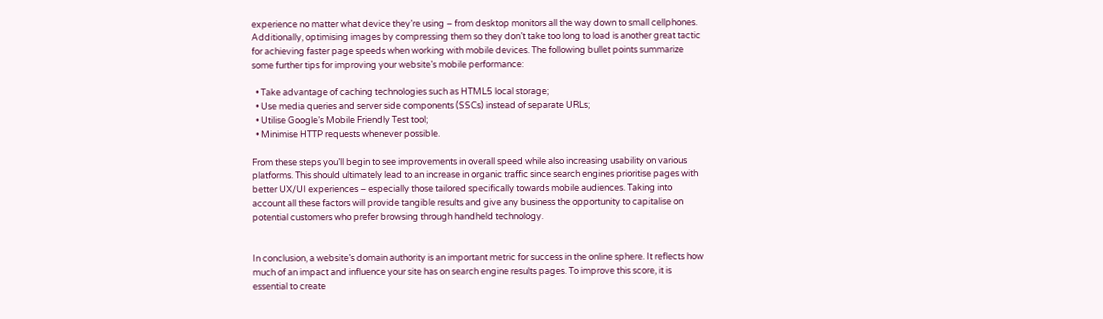experience no matter what device they’re using – from desktop monitors all the way down to small cellphones. Additionally, optimising images by compressing them so they don’t take too long to load is another great tactic for achieving faster page speeds when working with mobile devices. The following bullet points summarize some further tips for improving your website’s mobile performance:

  • Take advantage of caching technologies such as HTML5 local storage;
  • Use media queries and server side components (SSCs) instead of separate URLs;
  • Utilise Google’s Mobile Friendly Test tool;
  • Minimise HTTP requests whenever possible.

From these steps you’ll begin to see improvements in overall speed while also increasing usability on various platforms. This should ultimately lead to an increase in organic traffic since search engines prioritise pages with better UX/UI experiences – especially those tailored specifically towards mobile audiences. Taking into account all these factors will provide tangible results and give any business the opportunity to capitalise on potential customers who prefer browsing through handheld technology.


In conclusion, a website’s domain authority is an important metric for success in the online sphere. It reflects how much of an impact and influence your site has on search engine results pages. To improve this score, it is essential to create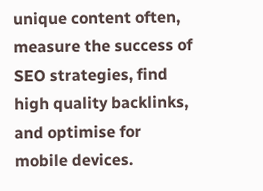unique content often, measure the success of SEO strategies, find high quality backlinks, and optimise for mobile devices.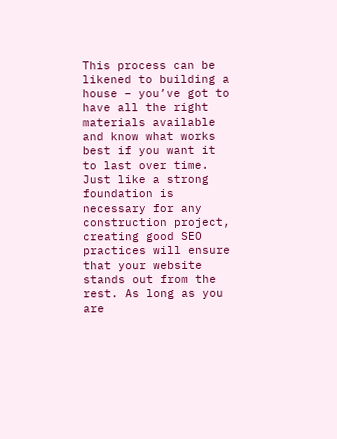This process can be likened to building a house – you’ve got to have all the right materials available and know what works best if you want it to last over time. Just like a strong foundation is necessary for any construction project, creating good SEO practices will ensure that your website stands out from the rest. As long as you are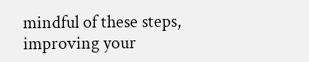mindful of these steps, improving your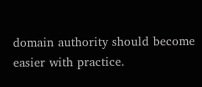domain authority should become easier with practice.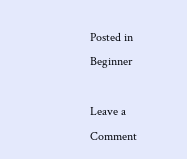Posted in Beginner

Leave a Comment